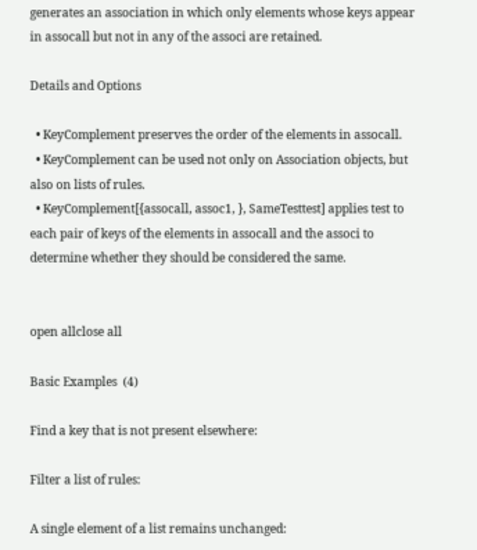generates an association in which only elements whose keys appear in assocall but not in any of the associ are retained.

Details and Options

  • KeyComplement preserves the order of the elements in assocall.
  • KeyComplement can be used not only on Association objects, but also on lists of rules.
  • KeyComplement[{assocall, assoc1, }, SameTesttest] applies test to each pair of keys of the elements in assocall and the associ to determine whether they should be considered the same.


open allclose all

Basic Examples  (4)

Find a key that is not present elsewhere:

Filter a list of rules:

A single element of a list remains unchanged: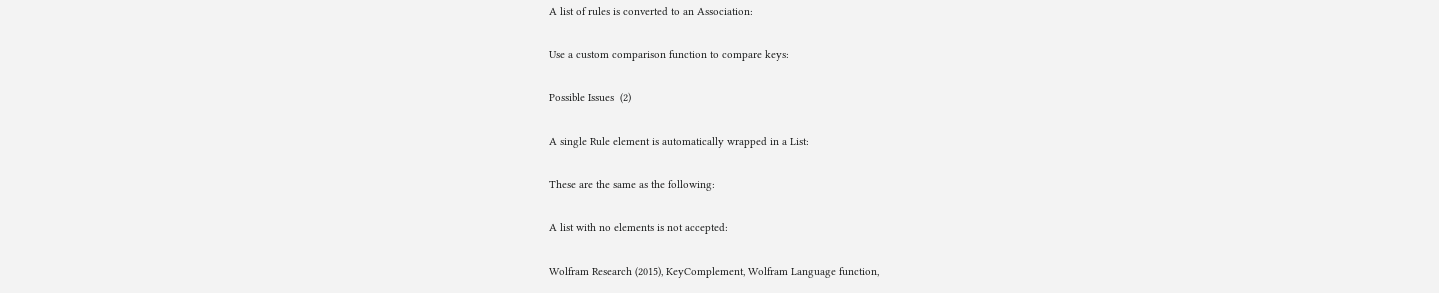A list of rules is converted to an Association:

Use a custom comparison function to compare keys:

Possible Issues  (2)

A single Rule element is automatically wrapped in a List:

These are the same as the following:

A list with no elements is not accepted:

Wolfram Research (2015), KeyComplement, Wolfram Language function,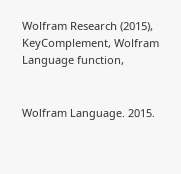Wolfram Research (2015), KeyComplement, Wolfram Language function,


Wolfram Language. 2015.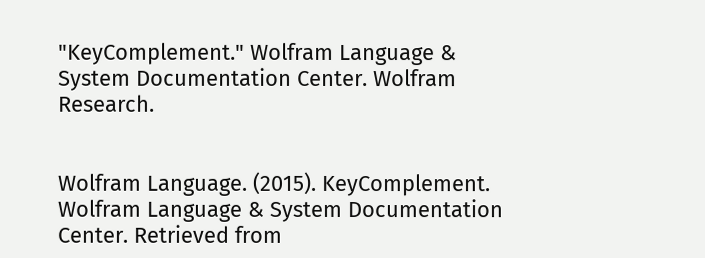"KeyComplement." Wolfram Language & System Documentation Center. Wolfram Research.


Wolfram Language. (2015). KeyComplement. Wolfram Language & System Documentation Center. Retrieved from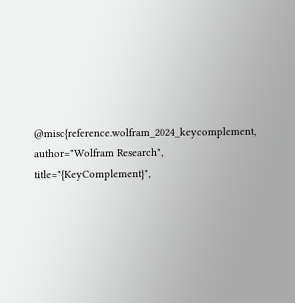@misc{reference.wolfram_2024_keycomplement, author="Wolfram Research", title="{KeyComplement}",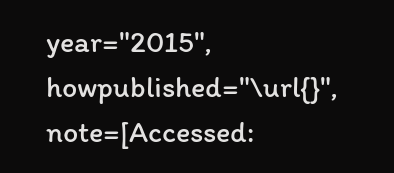year="2015", howpublished="\url{}", note=[Accessed: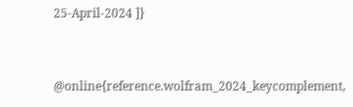25-April-2024 ]}


@online{reference.wolfram_2024_keycomplement,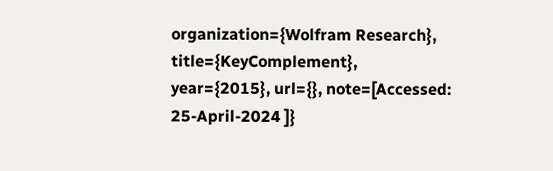organization={Wolfram Research}, title={KeyComplement}, year={2015}, url={}, note=[Accessed: 25-April-2024 ]}